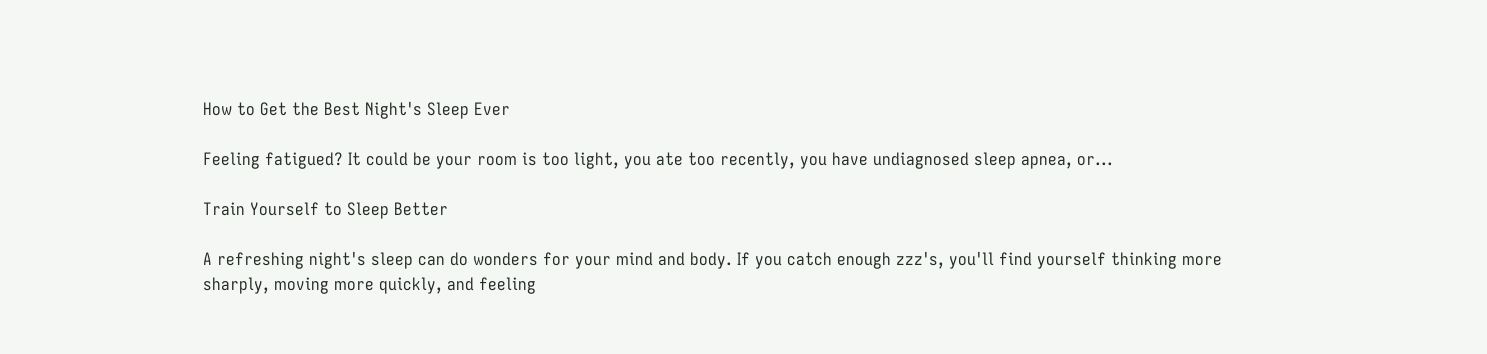How to Get the Best Night's Sleep Ever

Feeling fatigued? It could be your room is too light, you ate too recently, you have undiagnosed sleep apnea, or...

Train Yourself to Sleep Better

A refreshing night's sleep can do wonders for your mind and body. If you catch enough zzz's, you'll find yourself thinking more sharply, moving more quickly, and feeling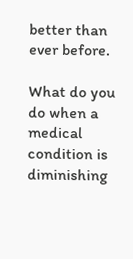better than ever before.

What do you do when a medical condition is diminishing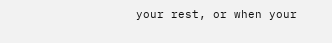your rest, or when your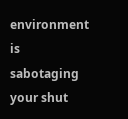environment is sabotaging your shut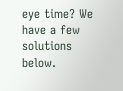eye time? We have a few solutions below.